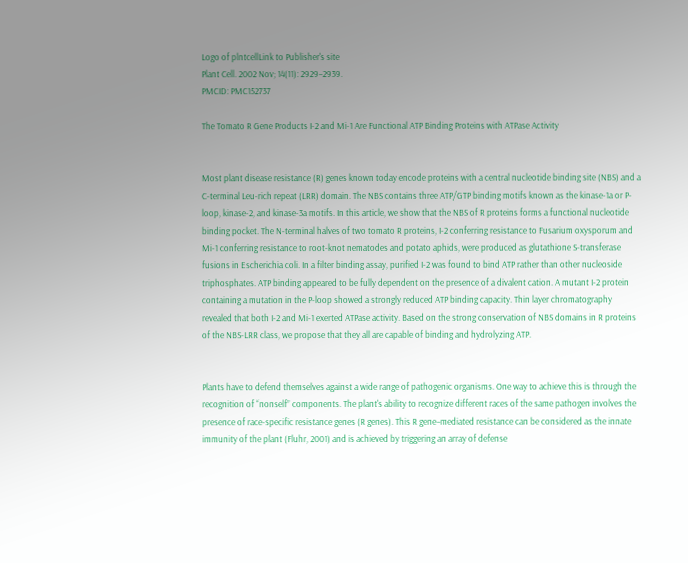Logo of plntcellLink to Publisher's site
Plant Cell. 2002 Nov; 14(11): 2929–2939.
PMCID: PMC152737

The Tomato R Gene Products I-2 and Mi-1 Are Functional ATP Binding Proteins with ATPase Activity


Most plant disease resistance (R) genes known today encode proteins with a central nucleotide binding site (NBS) and a C-terminal Leu-rich repeat (LRR) domain. The NBS contains three ATP/GTP binding motifs known as the kinase-1a or P-loop, kinase-2, and kinase-3a motifs. In this article, we show that the NBS of R proteins forms a functional nucleotide binding pocket. The N-terminal halves of two tomato R proteins, I-2 conferring resistance to Fusarium oxysporum and Mi-1 conferring resistance to root-knot nematodes and potato aphids, were produced as glutathione S-transferase fusions in Escherichia coli. In a filter binding assay, purified I-2 was found to bind ATP rather than other nucleoside triphosphates. ATP binding appeared to be fully dependent on the presence of a divalent cation. A mutant I-2 protein containing a mutation in the P-loop showed a strongly reduced ATP binding capacity. Thin layer chromatography revealed that both I-2 and Mi-1 exerted ATPase activity. Based on the strong conservation of NBS domains in R proteins of the NBS-LRR class, we propose that they all are capable of binding and hydrolyzing ATP.


Plants have to defend themselves against a wide range of pathogenic organisms. One way to achieve this is through the recognition of “nonself” components. The plant's ability to recognize different races of the same pathogen involves the presence of race-specific resistance genes (R genes). This R gene–mediated resistance can be considered as the innate immunity of the plant (Fluhr, 2001) and is achieved by triggering an array of defense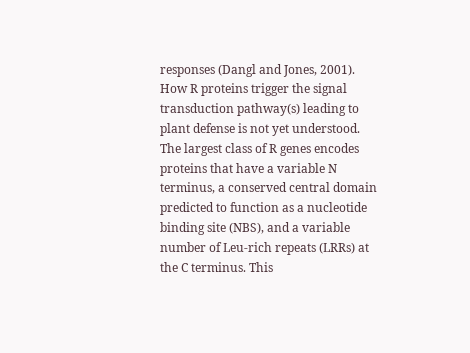responses (Dangl and Jones, 2001). How R proteins trigger the signal transduction pathway(s) leading to plant defense is not yet understood. The largest class of R genes encodes proteins that have a variable N terminus, a conserved central domain predicted to function as a nucleotide binding site (NBS), and a variable number of Leu-rich repeats (LRRs) at the C terminus. This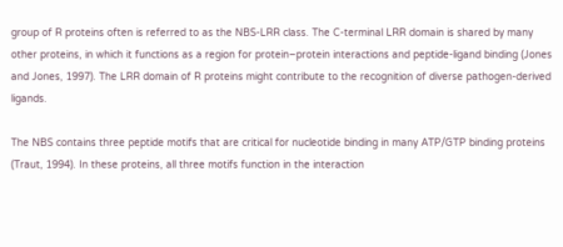group of R proteins often is referred to as the NBS-LRR class. The C-terminal LRR domain is shared by many other proteins, in which it functions as a region for protein–protein interactions and peptide-ligand binding (Jones and Jones, 1997). The LRR domain of R proteins might contribute to the recognition of diverse pathogen-derived ligands.

The NBS contains three peptide motifs that are critical for nucleotide binding in many ATP/GTP binding proteins (Traut, 1994). In these proteins, all three motifs function in the interaction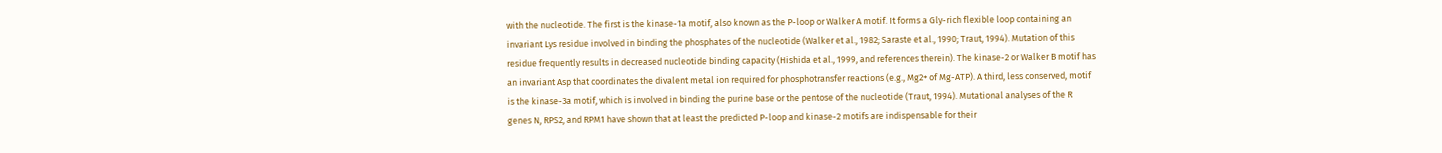with the nucleotide. The first is the kinase-1a motif, also known as the P-loop or Walker A motif. It forms a Gly-rich flexible loop containing an invariant Lys residue involved in binding the phosphates of the nucleotide (Walker et al., 1982; Saraste et al., 1990; Traut, 1994). Mutation of this residue frequently results in decreased nucleotide binding capacity (Hishida et al., 1999, and references therein). The kinase-2 or Walker B motif has an invariant Asp that coordinates the divalent metal ion required for phosphotransfer reactions (e.g., Mg2+ of Mg-ATP). A third, less conserved, motif is the kinase-3a motif, which is involved in binding the purine base or the pentose of the nucleotide (Traut, 1994). Mutational analyses of the R genes N, RPS2, and RPM1 have shown that at least the predicted P-loop and kinase-2 motifs are indispensable for their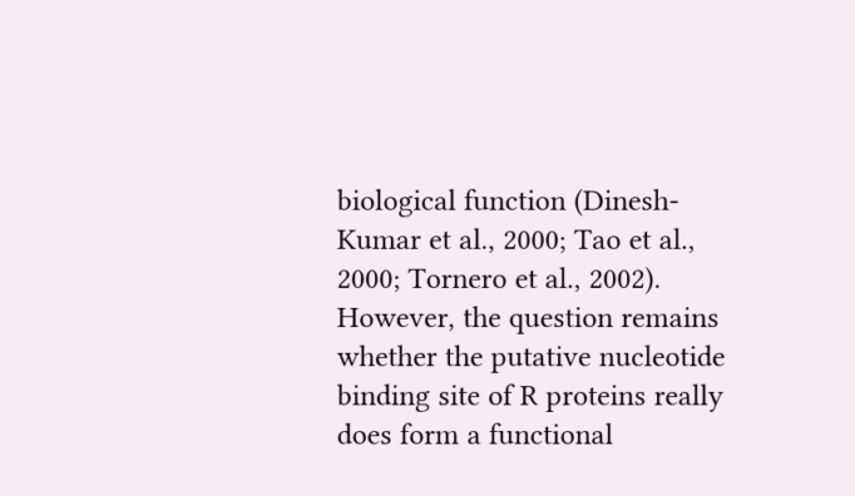biological function (Dinesh-Kumar et al., 2000; Tao et al., 2000; Tornero et al., 2002). However, the question remains whether the putative nucleotide binding site of R proteins really does form a functional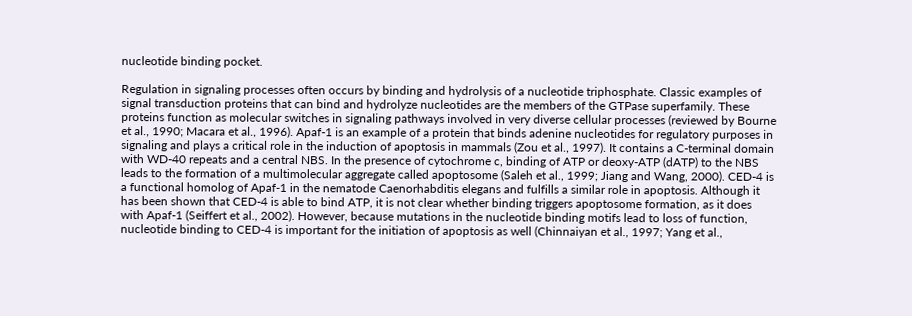nucleotide binding pocket.

Regulation in signaling processes often occurs by binding and hydrolysis of a nucleotide triphosphate. Classic examples of signal transduction proteins that can bind and hydrolyze nucleotides are the members of the GTPase superfamily. These proteins function as molecular switches in signaling pathways involved in very diverse cellular processes (reviewed by Bourne et al., 1990; Macara et al., 1996). Apaf-1 is an example of a protein that binds adenine nucleotides for regulatory purposes in signaling and plays a critical role in the induction of apoptosis in mammals (Zou et al., 1997). It contains a C-terminal domain with WD-40 repeats and a central NBS. In the presence of cytochrome c, binding of ATP or deoxy-ATP (dATP) to the NBS leads to the formation of a multimolecular aggregate called apoptosome (Saleh et al., 1999; Jiang and Wang, 2000). CED-4 is a functional homolog of Apaf-1 in the nematode Caenorhabditis elegans and fulfills a similar role in apoptosis. Although it has been shown that CED-4 is able to bind ATP, it is not clear whether binding triggers apoptosome formation, as it does with Apaf-1 (Seiffert et al., 2002). However, because mutations in the nucleotide binding motifs lead to loss of function, nucleotide binding to CED-4 is important for the initiation of apoptosis as well (Chinnaiyan et al., 1997; Yang et al.,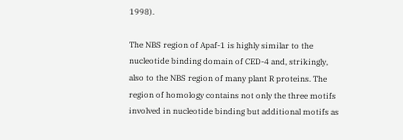1998).

The NBS region of Apaf-1 is highly similar to the nucleotide binding domain of CED-4 and, strikingly, also to the NBS region of many plant R proteins. The region of homology contains not only the three motifs involved in nucleotide binding but additional motifs as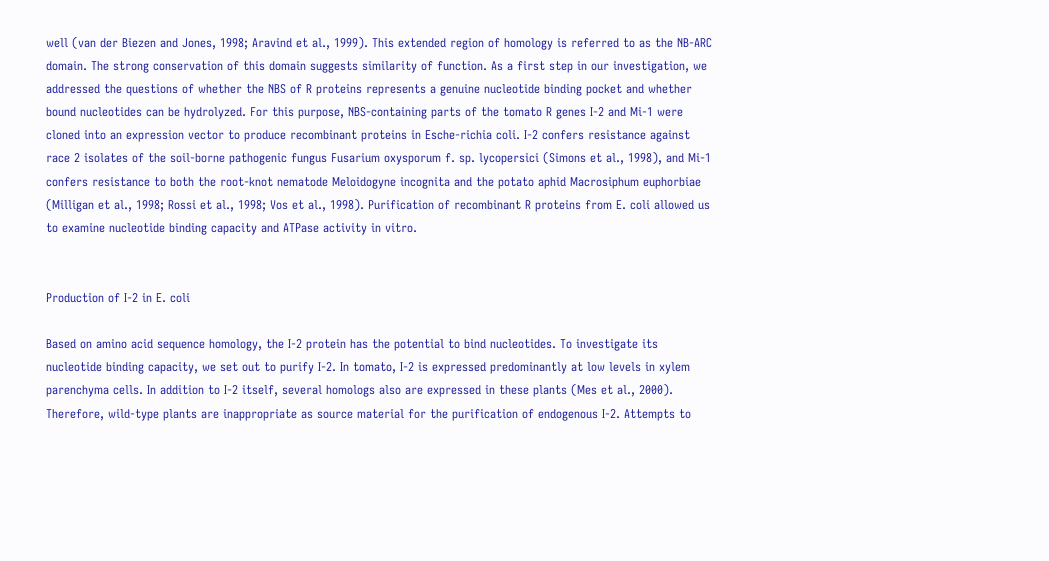well (van der Biezen and Jones, 1998; Aravind et al., 1999). This extended region of homology is referred to as the NB-ARC domain. The strong conservation of this domain suggests similarity of function. As a first step in our investigation, we addressed the questions of whether the NBS of R proteins represents a genuine nucleotide binding pocket and whether bound nucleotides can be hydrolyzed. For this purpose, NBS-containing parts of the tomato R genes I-2 and Mi-1 were cloned into an expression vector to produce recombinant proteins in Esche-richia coli. I-2 confers resistance against race 2 isolates of the soil-borne pathogenic fungus Fusarium oxysporum f. sp. lycopersici (Simons et al., 1998), and Mi-1 confers resistance to both the root-knot nematode Meloidogyne incognita and the potato aphid Macrosiphum euphorbiae (Milligan et al., 1998; Rossi et al., 1998; Vos et al., 1998). Purification of recombinant R proteins from E. coli allowed us to examine nucleotide binding capacity and ATPase activity in vitro.


Production of I-2 in E. coli

Based on amino acid sequence homology, the I-2 protein has the potential to bind nucleotides. To investigate its nucleotide binding capacity, we set out to purify I-2. In tomato, I-2 is expressed predominantly at low levels in xylem parenchyma cells. In addition to I-2 itself, several homologs also are expressed in these plants (Mes et al., 2000). Therefore, wild-type plants are inappropriate as source material for the purification of endogenous I-2. Attempts to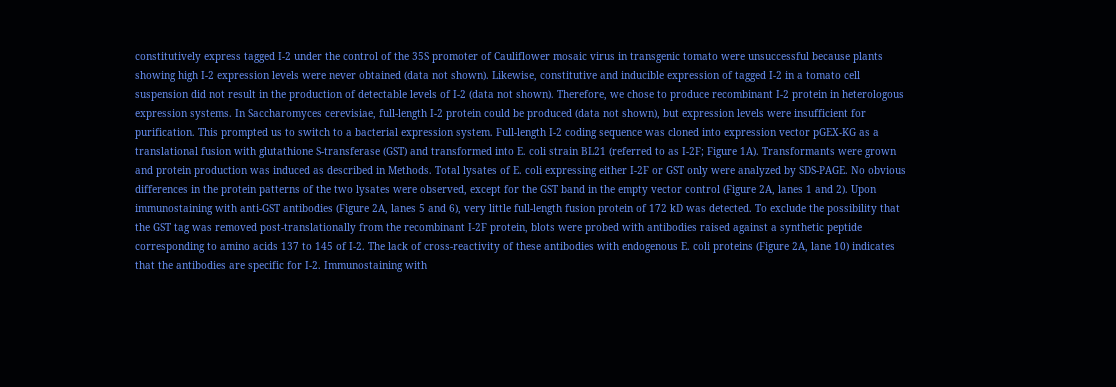constitutively express tagged I-2 under the control of the 35S promoter of Cauliflower mosaic virus in transgenic tomato were unsuccessful because plants showing high I-2 expression levels were never obtained (data not shown). Likewise, constitutive and inducible expression of tagged I-2 in a tomato cell suspension did not result in the production of detectable levels of I-2 (data not shown). Therefore, we chose to produce recombinant I-2 protein in heterologous expression systems. In Saccharomyces cerevisiae, full-length I-2 protein could be produced (data not shown), but expression levels were insufficient for purification. This prompted us to switch to a bacterial expression system. Full-length I-2 coding sequence was cloned into expression vector pGEX-KG as a translational fusion with glutathione S-transferase (GST) and transformed into E. coli strain BL21 (referred to as I-2F; Figure 1A). Transformants were grown and protein production was induced as described in Methods. Total lysates of E. coli expressing either I-2F or GST only were analyzed by SDS-PAGE. No obvious differences in the protein patterns of the two lysates were observed, except for the GST band in the empty vector control (Figure 2A, lanes 1 and 2). Upon immunostaining with anti-GST antibodies (Figure 2A, lanes 5 and 6), very little full-length fusion protein of 172 kD was detected. To exclude the possibility that the GST tag was removed post-translationally from the recombinant I-2F protein, blots were probed with antibodies raised against a synthetic peptide corresponding to amino acids 137 to 145 of I-2. The lack of cross-reactivity of these antibodies with endogenous E. coli proteins (Figure 2A, lane 10) indicates that the antibodies are specific for I-2. Immunostaining with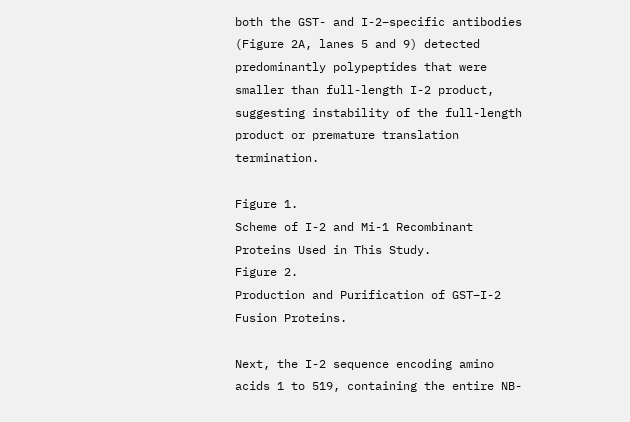both the GST- and I-2–specific antibodies (Figure 2A, lanes 5 and 9) detected predominantly polypeptides that were smaller than full-length I-2 product, suggesting instability of the full-length product or premature translation termination.

Figure 1.
Scheme of I-2 and Mi-1 Recombinant Proteins Used in This Study.
Figure 2.
Production and Purification of GST–I-2 Fusion Proteins.

Next, the I-2 sequence encoding amino acids 1 to 519, containing the entire NB-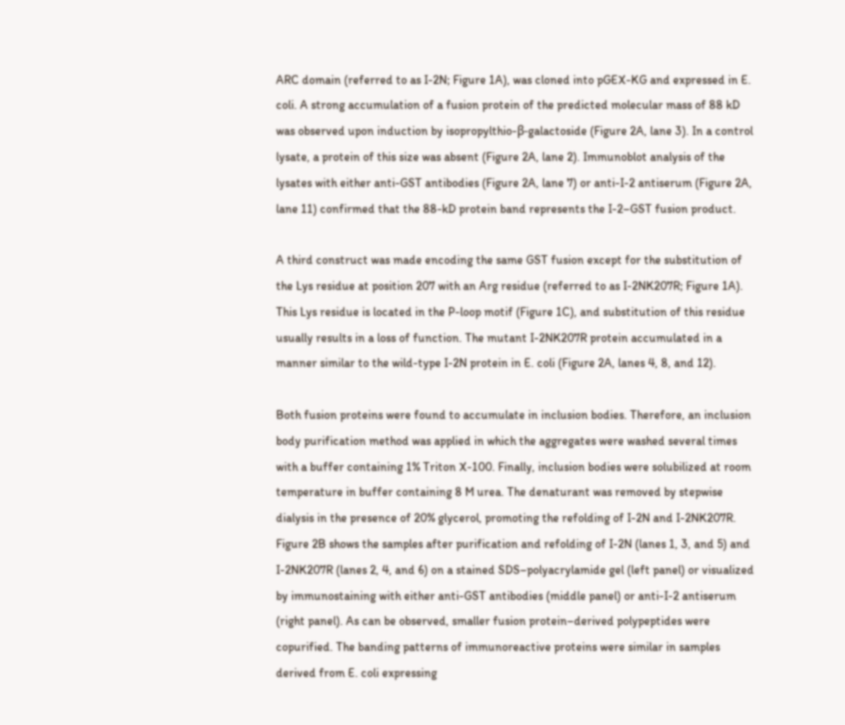ARC domain (referred to as I-2N; Figure 1A), was cloned into pGEX-KG and expressed in E. coli. A strong accumulation of a fusion protein of the predicted molecular mass of 88 kD was observed upon induction by isopropylthio-β-galactoside (Figure 2A, lane 3). In a control lysate, a protein of this size was absent (Figure 2A, lane 2). Immunoblot analysis of the lysates with either anti-GST antibodies (Figure 2A, lane 7) or anti-I-2 antiserum (Figure 2A, lane 11) confirmed that the 88-kD protein band represents the I-2–GST fusion product.

A third construct was made encoding the same GST fusion except for the substitution of the Lys residue at position 207 with an Arg residue (referred to as I-2NK207R; Figure 1A). This Lys residue is located in the P-loop motif (Figure 1C), and substitution of this residue usually results in a loss of function. The mutant I-2NK207R protein accumulated in a manner similar to the wild-type I-2N protein in E. coli (Figure 2A, lanes 4, 8, and 12).

Both fusion proteins were found to accumulate in inclusion bodies. Therefore, an inclusion body purification method was applied in which the aggregates were washed several times with a buffer containing 1% Triton X-100. Finally, inclusion bodies were solubilized at room temperature in buffer containing 8 M urea. The denaturant was removed by stepwise dialysis in the presence of 20% glycerol, promoting the refolding of I-2N and I-2NK207R. Figure 2B shows the samples after purification and refolding of I-2N (lanes 1, 3, and 5) and I-2NK207R (lanes 2, 4, and 6) on a stained SDS–polyacrylamide gel (left panel) or visualized by immunostaining with either anti-GST antibodies (middle panel) or anti-I-2 antiserum (right panel). As can be observed, smaller fusion protein–derived polypeptides were copurified. The banding patterns of immunoreactive proteins were similar in samples derived from E. coli expressing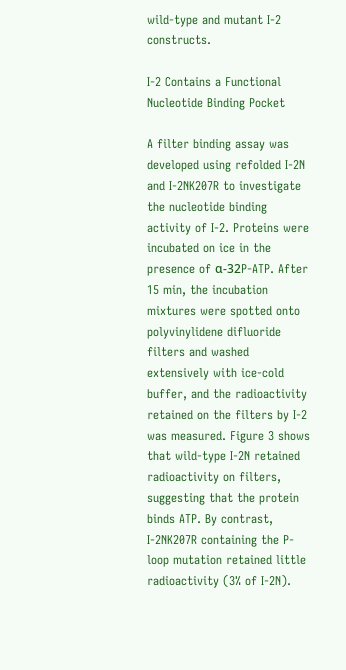wild-type and mutant I-2 constructs.

I-2 Contains a Functional Nucleotide Binding Pocket

A filter binding assay was developed using refolded I-2N and I-2NK207R to investigate the nucleotide binding activity of I-2. Proteins were incubated on ice in the presence of α-32P-ATP. After 15 min, the incubation mixtures were spotted onto polyvinylidene difluoride filters and washed extensively with ice-cold buffer, and the radioactivity retained on the filters by I-2 was measured. Figure 3 shows that wild-type I-2N retained radioactivity on filters, suggesting that the protein binds ATP. By contrast, I-2NK207R containing the P-loop mutation retained little radioactivity (3% of I-2N).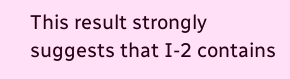This result strongly suggests that I-2 contains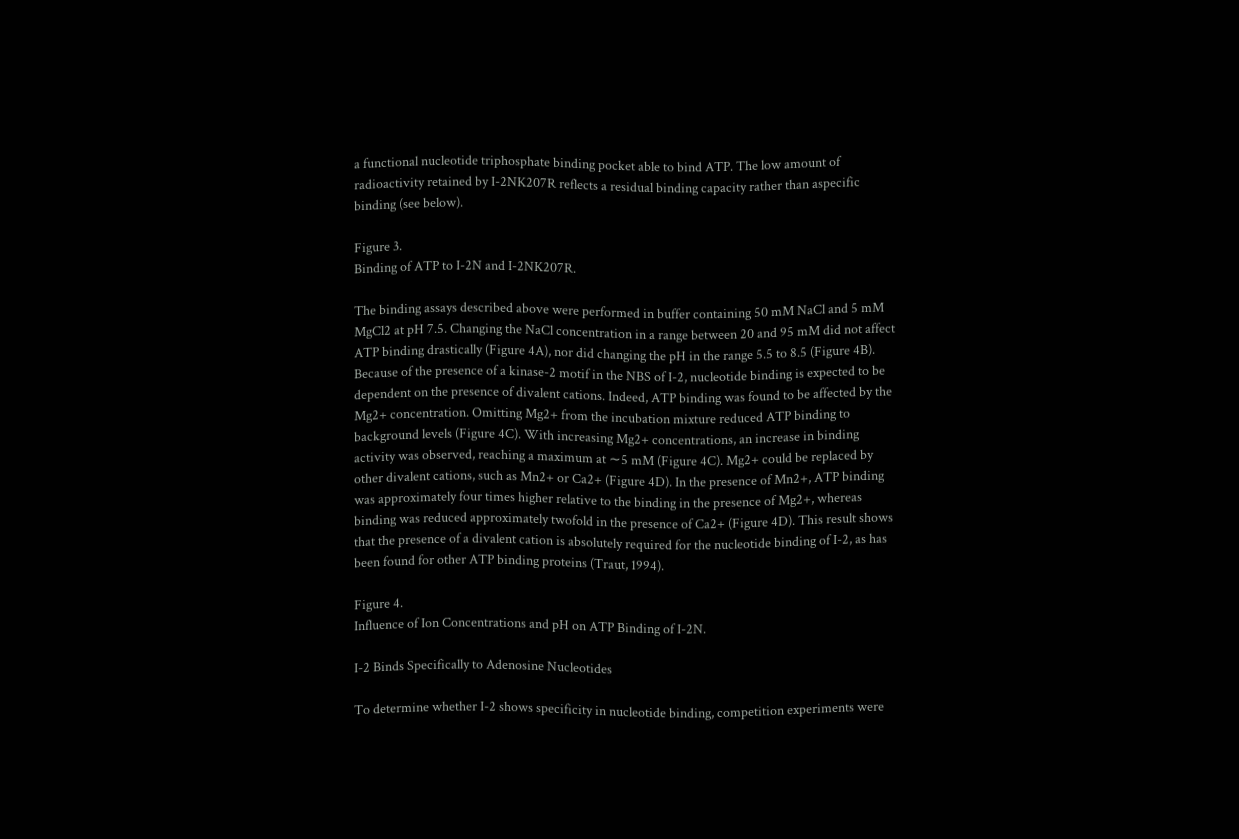a functional nucleotide triphosphate binding pocket able to bind ATP. The low amount of radioactivity retained by I-2NK207R reflects a residual binding capacity rather than aspecific binding (see below).

Figure 3.
Binding of ATP to I-2N and I-2NK207R.

The binding assays described above were performed in buffer containing 50 mM NaCl and 5 mM MgCl2 at pH 7.5. Changing the NaCl concentration in a range between 20 and 95 mM did not affect ATP binding drastically (Figure 4A), nor did changing the pH in the range 5.5 to 8.5 (Figure 4B). Because of the presence of a kinase-2 motif in the NBS of I-2, nucleotide binding is expected to be dependent on the presence of divalent cations. Indeed, ATP binding was found to be affected by the Mg2+ concentration. Omitting Mg2+ from the incubation mixture reduced ATP binding to background levels (Figure 4C). With increasing Mg2+ concentrations, an increase in binding activity was observed, reaching a maximum at ∼5 mM (Figure 4C). Mg2+ could be replaced by other divalent cations, such as Mn2+ or Ca2+ (Figure 4D). In the presence of Mn2+, ATP binding was approximately four times higher relative to the binding in the presence of Mg2+, whereas binding was reduced approximately twofold in the presence of Ca2+ (Figure 4D). This result shows that the presence of a divalent cation is absolutely required for the nucleotide binding of I-2, as has been found for other ATP binding proteins (Traut, 1994).

Figure 4.
Influence of Ion Concentrations and pH on ATP Binding of I-2N.

I-2 Binds Specifically to Adenosine Nucleotides

To determine whether I-2 shows specificity in nucleotide binding, competition experiments were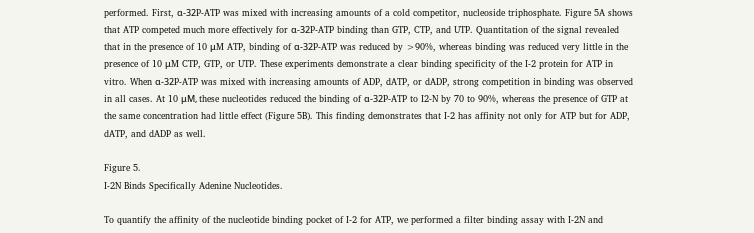performed. First, α-32P-ATP was mixed with increasing amounts of a cold competitor, nucleoside triphosphate. Figure 5A shows that ATP competed much more effectively for α-32P-ATP binding than GTP, CTP, and UTP. Quantitation of the signal revealed that in the presence of 10 μM ATP, binding of α-32P-ATP was reduced by >90%, whereas binding was reduced very little in the presence of 10 μM CTP, GTP, or UTP. These experiments demonstrate a clear binding specificity of the I-2 protein for ATP in vitro. When α-32P-ATP was mixed with increasing amounts of ADP, dATP, or dADP, strong competition in binding was observed in all cases. At 10 μM, these nucleotides reduced the binding of α-32P-ATP to I2-N by 70 to 90%, whereas the presence of GTP at the same concentration had little effect (Figure 5B). This finding demonstrates that I-2 has affinity not only for ATP but for ADP, dATP, and dADP as well.

Figure 5.
I-2N Binds Specifically Adenine Nucleotides.

To quantify the affinity of the nucleotide binding pocket of I-2 for ATP, we performed a filter binding assay with I-2N and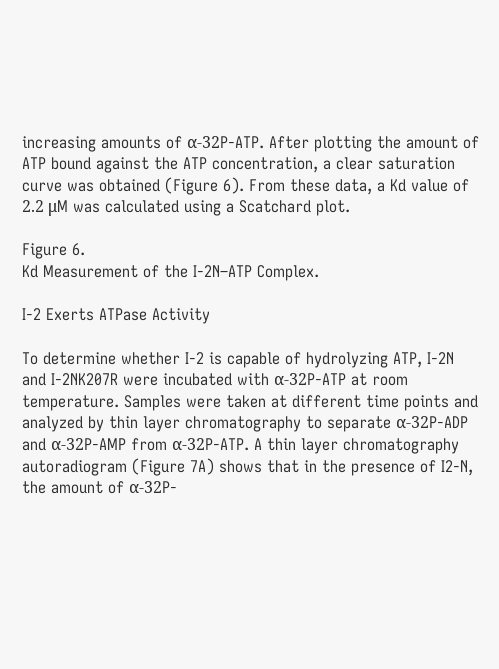increasing amounts of α-32P-ATP. After plotting the amount of ATP bound against the ATP concentration, a clear saturation curve was obtained (Figure 6). From these data, a Kd value of 2.2 μM was calculated using a Scatchard plot.

Figure 6.
Kd Measurement of the I-2N–ATP Complex.

I-2 Exerts ATPase Activity

To determine whether I-2 is capable of hydrolyzing ATP, I-2N and I-2NK207R were incubated with α-32P-ATP at room temperature. Samples were taken at different time points and analyzed by thin layer chromatography to separate α-32P-ADP and α-32P-AMP from α-32P-ATP. A thin layer chromatography autoradiogram (Figure 7A) shows that in the presence of I2-N, the amount of α-32P-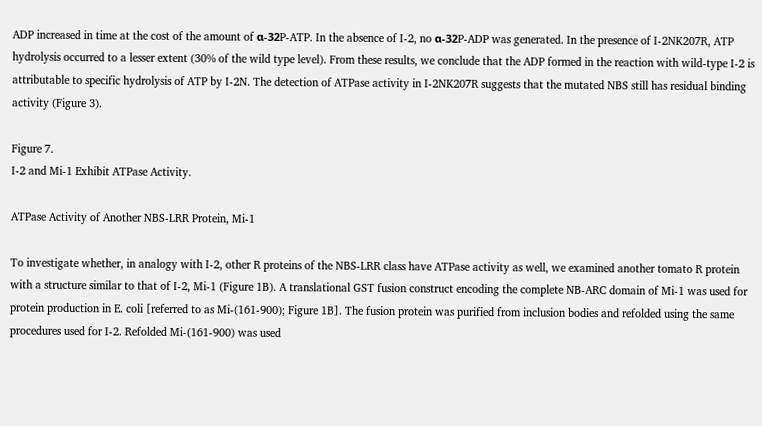ADP increased in time at the cost of the amount of α-32P-ATP. In the absence of I-2, no α-32P-ADP was generated. In the presence of I-2NK207R, ATP hydrolysis occurred to a lesser extent (30% of the wild type level). From these results, we conclude that the ADP formed in the reaction with wild-type I-2 is attributable to specific hydrolysis of ATP by I-2N. The detection of ATPase activity in I-2NK207R suggests that the mutated NBS still has residual binding activity (Figure 3).

Figure 7.
I-2 and Mi-1 Exhibit ATPase Activity.

ATPase Activity of Another NBS-LRR Protein, Mi-1

To investigate whether, in analogy with I-2, other R proteins of the NBS-LRR class have ATPase activity as well, we examined another tomato R protein with a structure similar to that of I-2, Mi-1 (Figure 1B). A translational GST fusion construct encoding the complete NB-ARC domain of Mi-1 was used for protein production in E. coli [referred to as Mi-(161-900); Figure 1B]. The fusion protein was purified from inclusion bodies and refolded using the same procedures used for I-2. Refolded Mi-(161-900) was used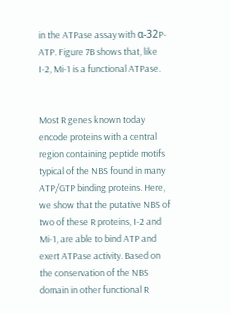in the ATPase assay with α-32P-ATP. Figure 7B shows that, like I-2, Mi-1 is a functional ATPase.


Most R genes known today encode proteins with a central region containing peptide motifs typical of the NBS found in many ATP/GTP binding proteins. Here, we show that the putative NBS of two of these R proteins, I-2 and Mi-1, are able to bind ATP and exert ATPase activity. Based on the conservation of the NBS domain in other functional R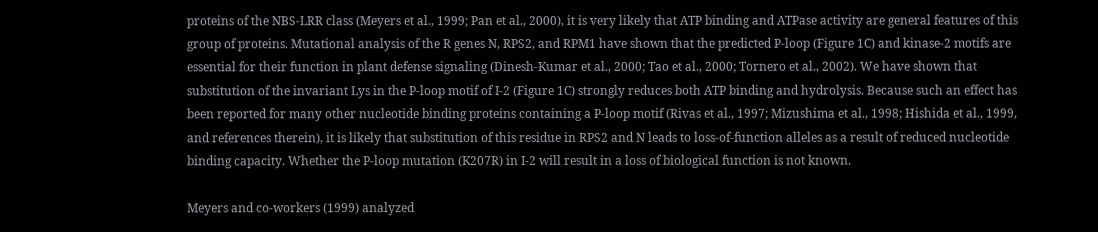proteins of the NBS-LRR class (Meyers et al., 1999; Pan et al., 2000), it is very likely that ATP binding and ATPase activity are general features of this group of proteins. Mutational analysis of the R genes N, RPS2, and RPM1 have shown that the predicted P-loop (Figure 1C) and kinase-2 motifs are essential for their function in plant defense signaling (Dinesh-Kumar et al., 2000; Tao et al., 2000; Tornero et al., 2002). We have shown that substitution of the invariant Lys in the P-loop motif of I-2 (Figure 1C) strongly reduces both ATP binding and hydrolysis. Because such an effect has been reported for many other nucleotide binding proteins containing a P-loop motif (Rivas et al., 1997; Mizushima et al., 1998; Hishida et al., 1999, and references therein), it is likely that substitution of this residue in RPS2 and N leads to loss-of-function alleles as a result of reduced nucleotide binding capacity. Whether the P-loop mutation (K207R) in I-2 will result in a loss of biological function is not known.

Meyers and co-workers (1999) analyzed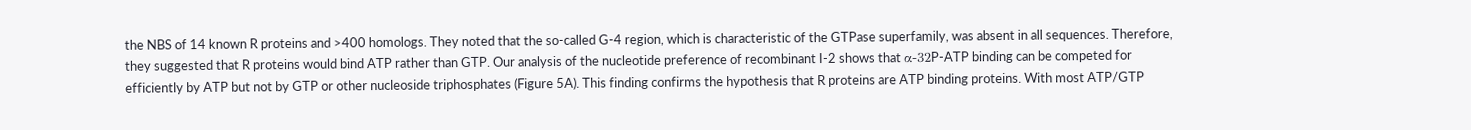the NBS of 14 known R proteins and >400 homologs. They noted that the so-called G-4 region, which is characteristic of the GTPase superfamily, was absent in all sequences. Therefore, they suggested that R proteins would bind ATP rather than GTP. Our analysis of the nucleotide preference of recombinant I-2 shows that α-32P-ATP binding can be competed for efficiently by ATP but not by GTP or other nucleoside triphosphates (Figure 5A). This finding confirms the hypothesis that R proteins are ATP binding proteins. With most ATP/GTP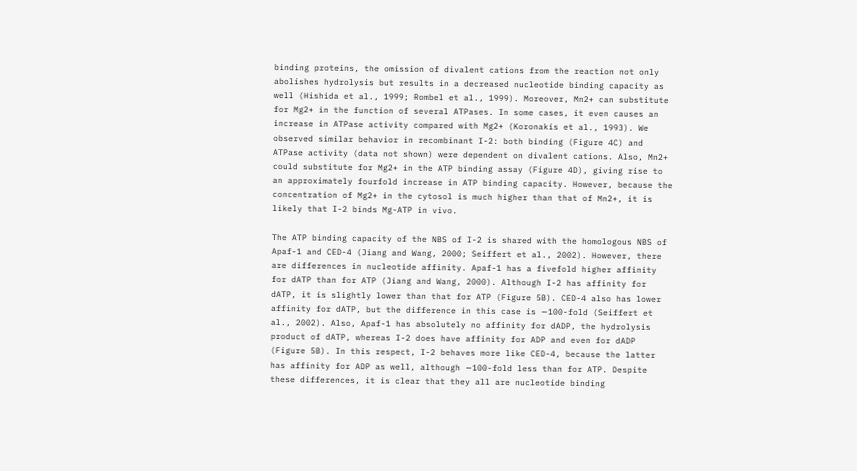binding proteins, the omission of divalent cations from the reaction not only abolishes hydrolysis but results in a decreased nucleotide binding capacity as well (Hishida et al., 1999; Rombel et al., 1999). Moreover, Mn2+ can substitute for Mg2+ in the function of several ATPases. In some cases, it even causes an increase in ATPase activity compared with Mg2+ (Koronakis et al., 1993). We observed similar behavior in recombinant I-2: both binding (Figure 4C) and ATPase activity (data not shown) were dependent on divalent cations. Also, Mn2+ could substitute for Mg2+ in the ATP binding assay (Figure 4D), giving rise to an approximately fourfold increase in ATP binding capacity. However, because the concentration of Mg2+ in the cytosol is much higher than that of Mn2+, it is likely that I-2 binds Mg-ATP in vivo.

The ATP binding capacity of the NBS of I-2 is shared with the homologous NBS of Apaf-1 and CED-4 (Jiang and Wang, 2000; Seiffert et al., 2002). However, there are differences in nucleotide affinity. Apaf-1 has a fivefold higher affinity for dATP than for ATP (Jiang and Wang, 2000). Although I-2 has affinity for dATP, it is slightly lower than that for ATP (Figure 5B). CED-4 also has lower affinity for dATP, but the difference in this case is ∼100-fold (Seiffert et al., 2002). Also, Apaf-1 has absolutely no affinity for dADP, the hydrolysis product of dATP, whereas I-2 does have affinity for ADP and even for dADP (Figure 5B). In this respect, I-2 behaves more like CED-4, because the latter has affinity for ADP as well, although ∼100-fold less than for ATP. Despite these differences, it is clear that they all are nucleotide binding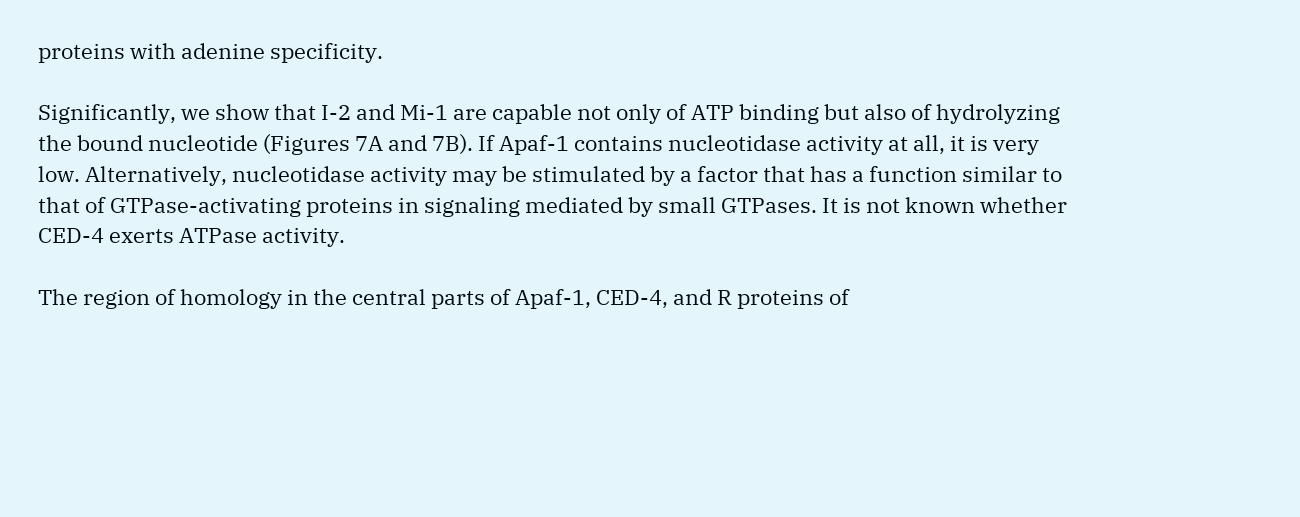proteins with adenine specificity.

Significantly, we show that I-2 and Mi-1 are capable not only of ATP binding but also of hydrolyzing the bound nucleotide (Figures 7A and 7B). If Apaf-1 contains nucleotidase activity at all, it is very low. Alternatively, nucleotidase activity may be stimulated by a factor that has a function similar to that of GTPase-activating proteins in signaling mediated by small GTPases. It is not known whether CED-4 exerts ATPase activity.

The region of homology in the central parts of Apaf-1, CED-4, and R proteins of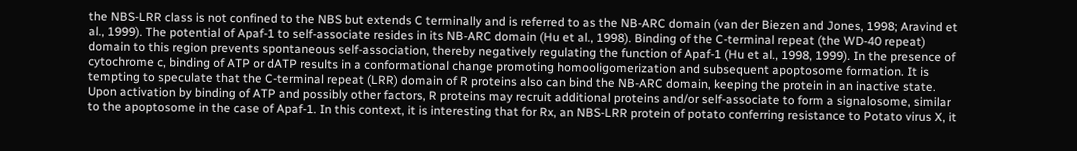the NBS-LRR class is not confined to the NBS but extends C terminally and is referred to as the NB-ARC domain (van der Biezen and Jones, 1998; Aravind et al., 1999). The potential of Apaf-1 to self-associate resides in its NB-ARC domain (Hu et al., 1998). Binding of the C-terminal repeat (the WD-40 repeat) domain to this region prevents spontaneous self-association, thereby negatively regulating the function of Apaf-1 (Hu et al., 1998, 1999). In the presence of cytochrome c, binding of ATP or dATP results in a conformational change promoting homooligomerization and subsequent apoptosome formation. It is tempting to speculate that the C-terminal repeat (LRR) domain of R proteins also can bind the NB-ARC domain, keeping the protein in an inactive state. Upon activation by binding of ATP and possibly other factors, R proteins may recruit additional proteins and/or self-associate to form a signalosome, similar to the apoptosome in the case of Apaf-1. In this context, it is interesting that for Rx, an NBS-LRR protein of potato conferring resistance to Potato virus X, it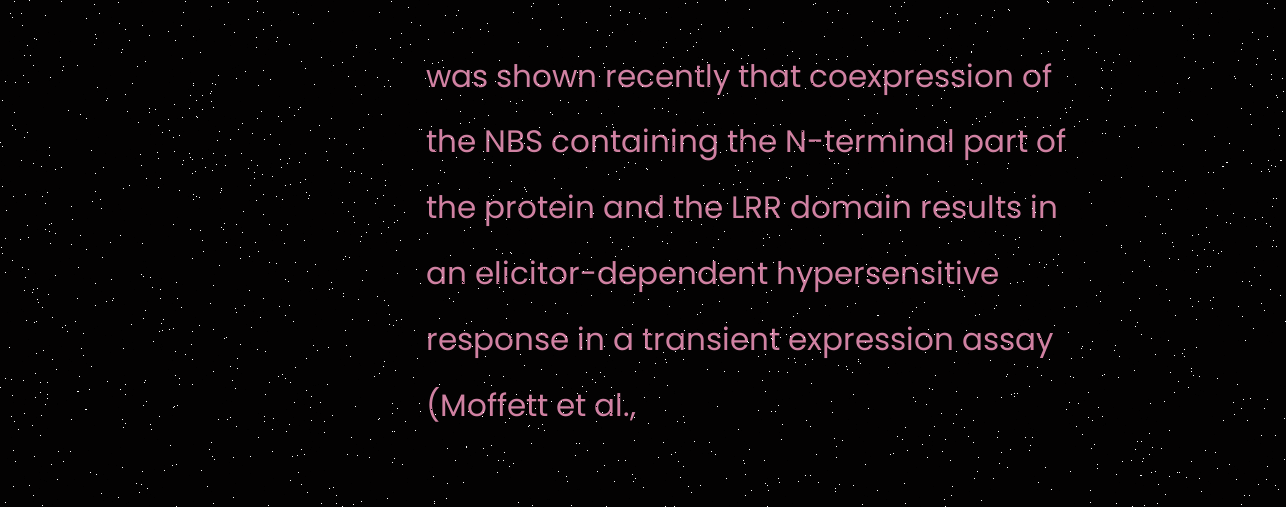was shown recently that coexpression of the NBS containing the N-terminal part of the protein and the LRR domain results in an elicitor-dependent hypersensitive response in a transient expression assay (Moffett et al.,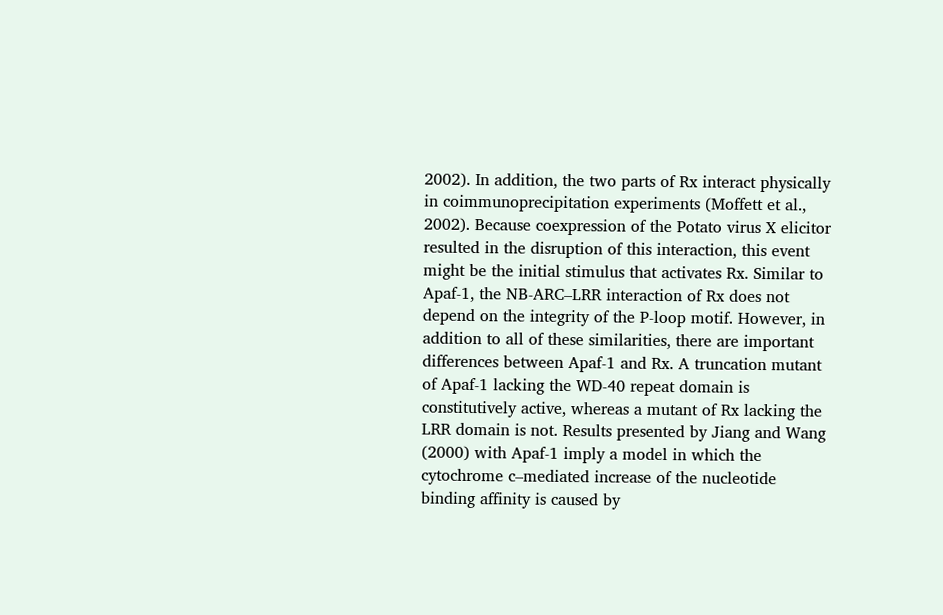2002). In addition, the two parts of Rx interact physically in coimmunoprecipitation experiments (Moffett et al., 2002). Because coexpression of the Potato virus X elicitor resulted in the disruption of this interaction, this event might be the initial stimulus that activates Rx. Similar to Apaf-1, the NB-ARC–LRR interaction of Rx does not depend on the integrity of the P-loop motif. However, in addition to all of these similarities, there are important differences between Apaf-1 and Rx. A truncation mutant of Apaf-1 lacking the WD-40 repeat domain is constitutively active, whereas a mutant of Rx lacking the LRR domain is not. Results presented by Jiang and Wang (2000) with Apaf-1 imply a model in which the cytochrome c–mediated increase of the nucleotide binding affinity is caused by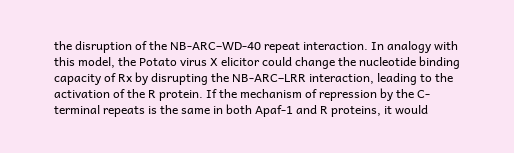the disruption of the NB-ARC–WD-40 repeat interaction. In analogy with this model, the Potato virus X elicitor could change the nucleotide binding capacity of Rx by disrupting the NB-ARC–LRR interaction, leading to the activation of the R protein. If the mechanism of repression by the C-terminal repeats is the same in both Apaf-1 and R proteins, it would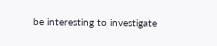be interesting to investigate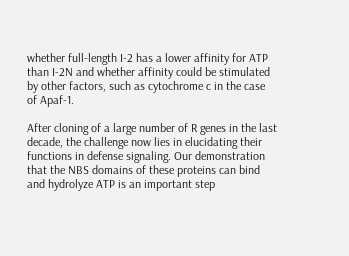whether full-length I-2 has a lower affinity for ATP than I-2N and whether affinity could be stimulated by other factors, such as cytochrome c in the case of Apaf-1.

After cloning of a large number of R genes in the last decade, the challenge now lies in elucidating their functions in defense signaling. Our demonstration that the NBS domains of these proteins can bind and hydrolyze ATP is an important step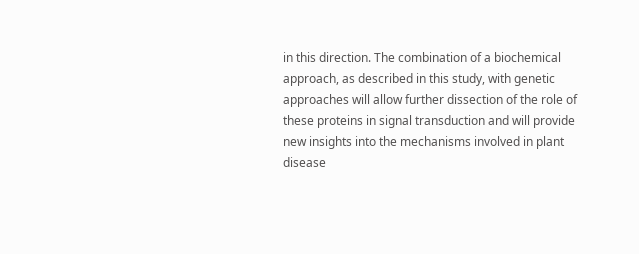in this direction. The combination of a biochemical approach, as described in this study, with genetic approaches will allow further dissection of the role of these proteins in signal transduction and will provide new insights into the mechanisms involved in plant disease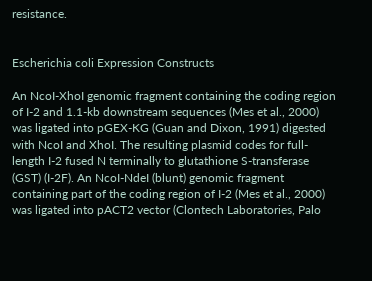resistance.


Escherichia coli Expression Constructs

An NcoI-XhoI genomic fragment containing the coding region of I-2 and 1.1-kb downstream sequences (Mes et al., 2000) was ligated into pGEX-KG (Guan and Dixon, 1991) digested with NcoI and XhoI. The resulting plasmid codes for full-length I-2 fused N terminally to glutathione S-transferase (GST) (I-2F). An NcoI-NdeI (blunt) genomic fragment containing part of the coding region of I-2 (Mes et al., 2000) was ligated into pACT2 vector (Clontech Laboratories, Palo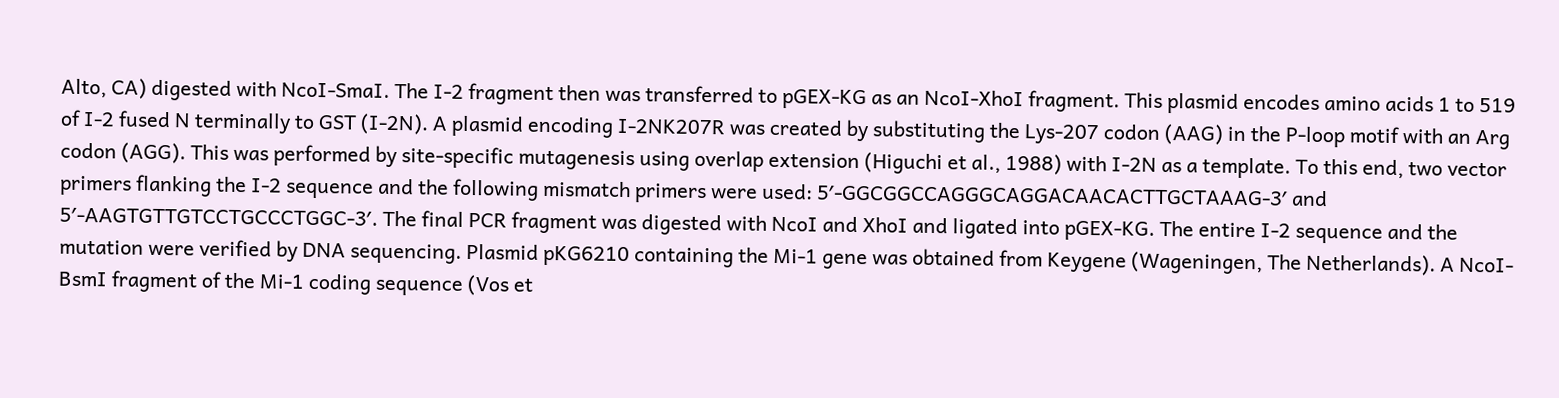Alto, CA) digested with NcoI-SmaI. The I-2 fragment then was transferred to pGEX-KG as an NcoI-XhoI fragment. This plasmid encodes amino acids 1 to 519 of I-2 fused N terminally to GST (I-2N). A plasmid encoding I-2NK207R was created by substituting the Lys-207 codon (AAG) in the P-loop motif with an Arg codon (AGG). This was performed by site-specific mutagenesis using overlap extension (Higuchi et al., 1988) with I-2N as a template. To this end, two vector primers flanking the I-2 sequence and the following mismatch primers were used: 5′-GGCGGCCAGGGCAGGACAACACTTGCTAAAG-3′ and 5′-AAGTGTTGTCCTGCCCTGGC-3′. The final PCR fragment was digested with NcoI and XhoI and ligated into pGEX-KG. The entire I-2 sequence and the mutation were verified by DNA sequencing. Plasmid pKG6210 containing the Mi-1 gene was obtained from Keygene (Wageningen, The Netherlands). A NcoI-BsmI fragment of the Mi-1 coding sequence (Vos et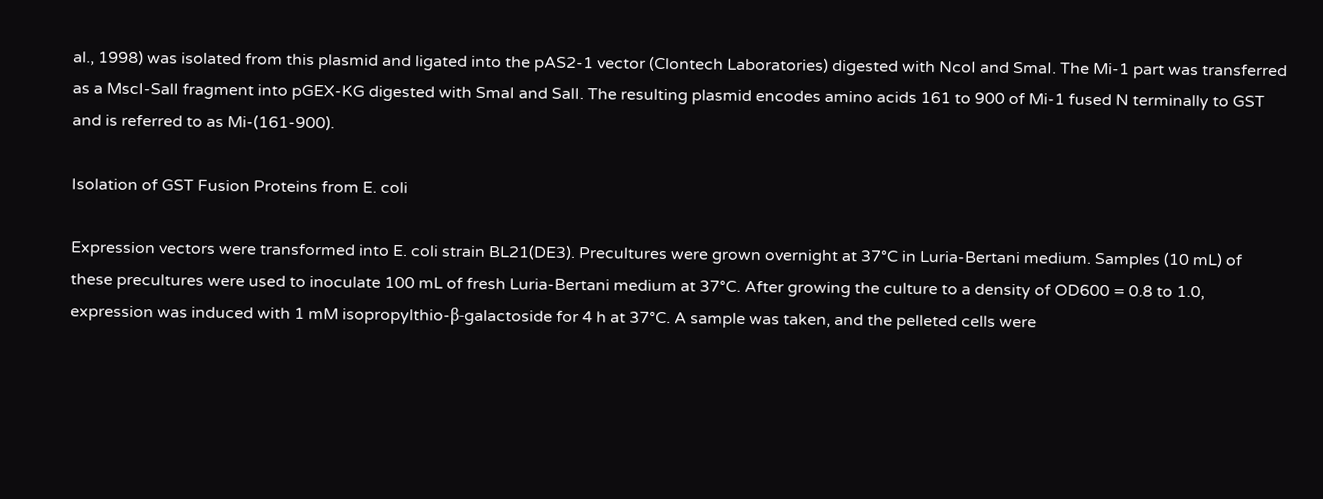al., 1998) was isolated from this plasmid and ligated into the pAS2-1 vector (Clontech Laboratories) digested with NcoI and SmaI. The Mi-1 part was transferred as a MscI-SalI fragment into pGEX-KG digested with SmaI and SalI. The resulting plasmid encodes amino acids 161 to 900 of Mi-1 fused N terminally to GST and is referred to as Mi-(161-900).

Isolation of GST Fusion Proteins from E. coli

Expression vectors were transformed into E. coli strain BL21(DE3). Precultures were grown overnight at 37°C in Luria-Bertani medium. Samples (10 mL) of these precultures were used to inoculate 100 mL of fresh Luria-Bertani medium at 37°C. After growing the culture to a density of OD600 = 0.8 to 1.0, expression was induced with 1 mM isopropylthio-β-galactoside for 4 h at 37°C. A sample was taken, and the pelleted cells were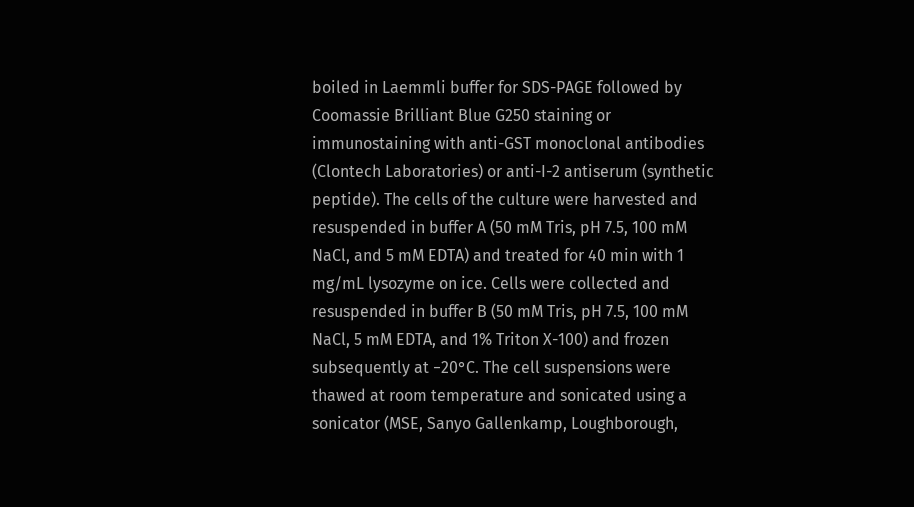boiled in Laemmli buffer for SDS-PAGE followed by Coomassie Brilliant Blue G250 staining or immunostaining with anti-GST monoclonal antibodies (Clontech Laboratories) or anti-I-2 antiserum (synthetic peptide). The cells of the culture were harvested and resuspended in buffer A (50 mM Tris, pH 7.5, 100 mM NaCl, and 5 mM EDTA) and treated for 40 min with 1 mg/mL lysozyme on ice. Cells were collected and resuspended in buffer B (50 mM Tris, pH 7.5, 100 mM NaCl, 5 mM EDTA, and 1% Triton X-100) and frozen subsequently at −20°C. The cell suspensions were thawed at room temperature and sonicated using a sonicator (MSE, Sanyo Gallenkamp, Loughborough,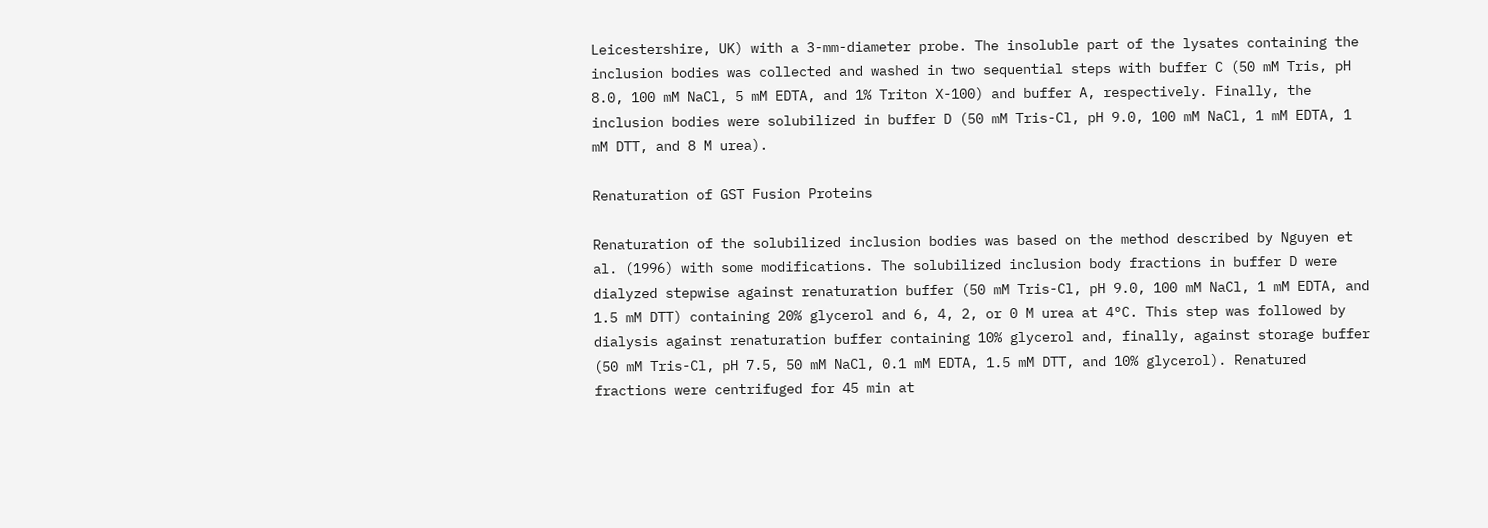Leicestershire, UK) with a 3-mm-diameter probe. The insoluble part of the lysates containing the inclusion bodies was collected and washed in two sequential steps with buffer C (50 mM Tris, pH 8.0, 100 mM NaCl, 5 mM EDTA, and 1% Triton X-100) and buffer A, respectively. Finally, the inclusion bodies were solubilized in buffer D (50 mM Tris-Cl, pH 9.0, 100 mM NaCl, 1 mM EDTA, 1 mM DTT, and 8 M urea).

Renaturation of GST Fusion Proteins

Renaturation of the solubilized inclusion bodies was based on the method described by Nguyen et al. (1996) with some modifications. The solubilized inclusion body fractions in buffer D were dialyzed stepwise against renaturation buffer (50 mM Tris-Cl, pH 9.0, 100 mM NaCl, 1 mM EDTA, and 1.5 mM DTT) containing 20% glycerol and 6, 4, 2, or 0 M urea at 4°C. This step was followed by dialysis against renaturation buffer containing 10% glycerol and, finally, against storage buffer (50 mM Tris-Cl, pH 7.5, 50 mM NaCl, 0.1 mM EDTA, 1.5 mM DTT, and 10% glycerol). Renatured fractions were centrifuged for 45 min at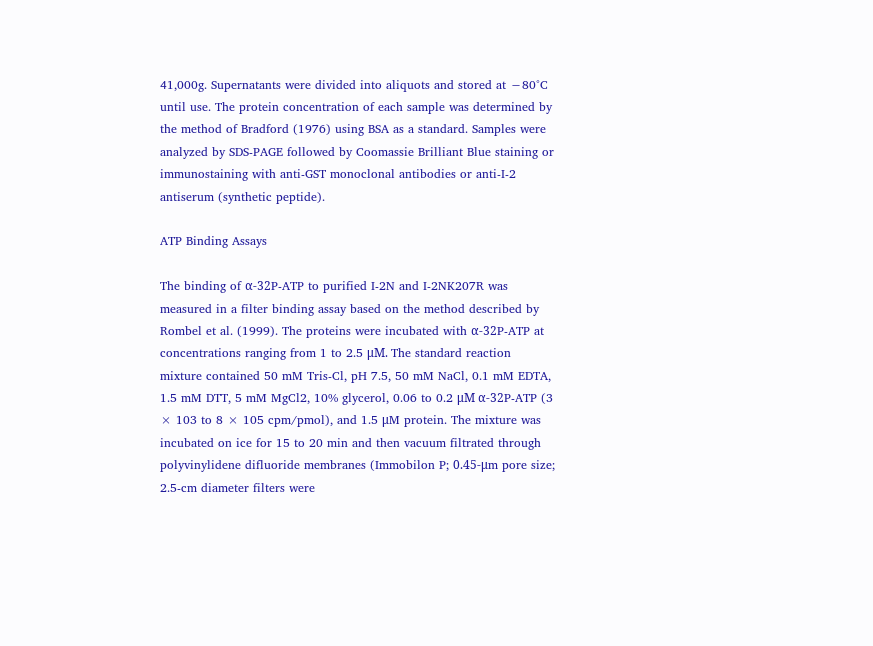41,000g. Supernatants were divided into aliquots and stored at −80°C until use. The protein concentration of each sample was determined by the method of Bradford (1976) using BSA as a standard. Samples were analyzed by SDS-PAGE followed by Coomassie Brilliant Blue staining or immunostaining with anti-GST monoclonal antibodies or anti-I-2 antiserum (synthetic peptide).

ATP Binding Assays

The binding of α-32P-ATP to purified I-2N and I-2NK207R was measured in a filter binding assay based on the method described by Rombel et al. (1999). The proteins were incubated with α-32P-ATP at concentrations ranging from 1 to 2.5 μM. The standard reaction mixture contained 50 mM Tris-Cl, pH 7.5, 50 mM NaCl, 0.1 mM EDTA, 1.5 mM DTT, 5 mM MgCl2, 10% glycerol, 0.06 to 0.2 μM α-32P-ATP (3 × 103 to 8 × 105 cpm/pmol), and 1.5 μM protein. The mixture was incubated on ice for 15 to 20 min and then vacuum filtrated through polyvinylidene difluoride membranes (Immobilon P; 0.45-μm pore size; 2.5-cm diameter filters were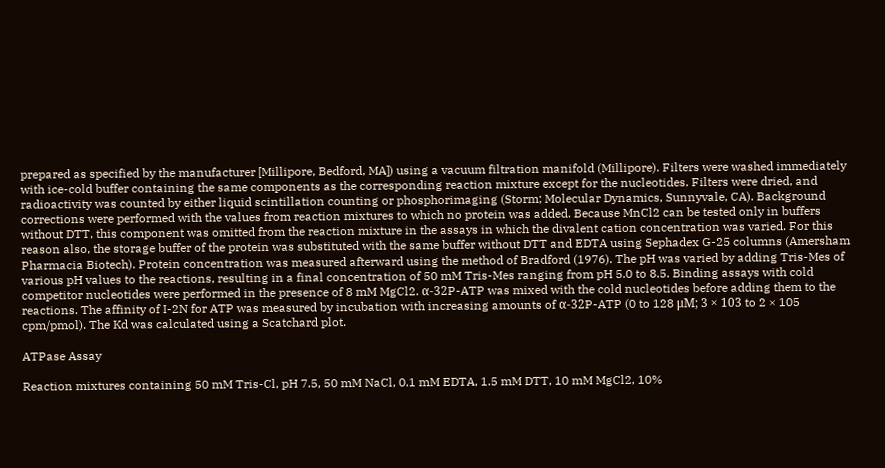prepared as specified by the manufacturer [Millipore, Bedford, MA]) using a vacuum filtration manifold (Millipore). Filters were washed immediately with ice-cold buffer containing the same components as the corresponding reaction mixture except for the nucleotides. Filters were dried, and radioactivity was counted by either liquid scintillation counting or phosphorimaging (Storm; Molecular Dynamics, Sunnyvale, CA). Background corrections were performed with the values from reaction mixtures to which no protein was added. Because MnCl2 can be tested only in buffers without DTT, this component was omitted from the reaction mixture in the assays in which the divalent cation concentration was varied. For this reason also, the storage buffer of the protein was substituted with the same buffer without DTT and EDTA using Sephadex G-25 columns (Amersham Pharmacia Biotech). Protein concentration was measured afterward using the method of Bradford (1976). The pH was varied by adding Tris-Mes of various pH values to the reactions, resulting in a final concentration of 50 mM Tris-Mes ranging from pH 5.0 to 8.5. Binding assays with cold competitor nucleotides were performed in the presence of 8 mM MgCl2. α-32P-ATP was mixed with the cold nucleotides before adding them to the reactions. The affinity of I-2N for ATP was measured by incubation with increasing amounts of α-32P-ATP (0 to 128 μM; 3 × 103 to 2 × 105 cpm/pmol). The Kd was calculated using a Scatchard plot.

ATPase Assay

Reaction mixtures containing 50 mM Tris-Cl, pH 7.5, 50 mM NaCl, 0.1 mM EDTA, 1.5 mM DTT, 10 mM MgCl2, 10%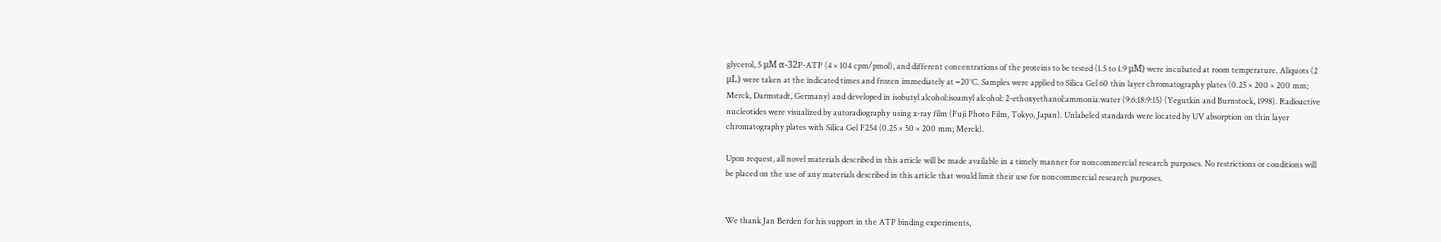glycerol, 5 μM α-32P-ATP (4 × 104 cpm/pmol), and different concentrations of the proteins to be tested (1.5 to 1.9 μM) were incubated at room temperature. Aliquots (2 μL) were taken at the indicated times and frozen immediately at −20°C. Samples were applied to Silica Gel 60 thin layer chromatography plates (0.25 × 200 × 200 mm; Merck, Darmstadt, Germany) and developed in isobutyl alcohol:isoamyl alcohol: 2-ethoxyethanol:ammonia:water (9:6:18:9:15) (Yegutkin and Burnstock, 1998). Radioactive nucleotides were visualized by autoradiography using x-ray film (Fuji Photo Film, Tokyo, Japan). Unlabeled standards were located by UV absorption on thin layer chromatography plates with Silica Gel F254 (0.25 × 50 × 200 mm; Merck).

Upon request, all novel materials described in this article will be made available in a timely manner for noncommercial research purposes. No restrictions or conditions will be placed on the use of any materials described in this article that would limit their use for noncommercial research purposes.


We thank Jan Berden for his support in the ATP binding experiments,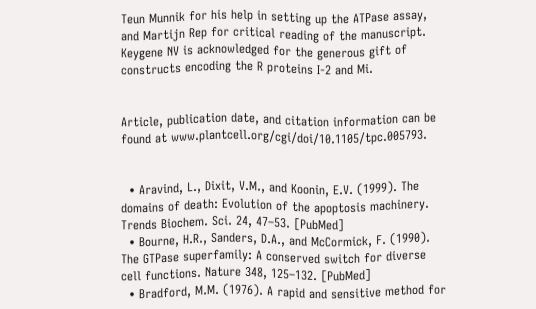Teun Munnik for his help in setting up the ATPase assay, and Martijn Rep for critical reading of the manuscript. Keygene NV is acknowledged for the generous gift of constructs encoding the R proteins I-2 and Mi.


Article, publication date, and citation information can be found at www.plantcell.org/cgi/doi/10.1105/tpc.005793.


  • Aravind, L., Dixit, V.M., and Koonin, E.V. (1999). The domains of death: Evolution of the apoptosis machinery. Trends Biochem. Sci. 24, 47–53. [PubMed]
  • Bourne, H.R., Sanders, D.A., and McCormick, F. (1990). The GTPase superfamily: A conserved switch for diverse cell functions. Nature 348, 125–132. [PubMed]
  • Bradford, M.M. (1976). A rapid and sensitive method for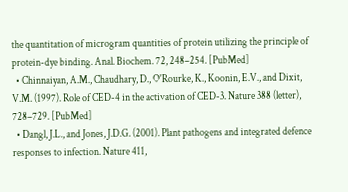the quantitation of microgram quantities of protein utilizing the principle of protein-dye binding. Anal. Biochem. 72, 248–254. [PubMed]
  • Chinnaiyan, A.M., Chaudhary, D., O'Rourke, K., Koonin, E.V., and Dixit, V.M. (1997). Role of CED-4 in the activation of CED-3. Nature 388 (letter), 728–729. [PubMed]
  • Dangl, J.L., and Jones, J.D.G. (2001). Plant pathogens and integrated defence responses to infection. Nature 411,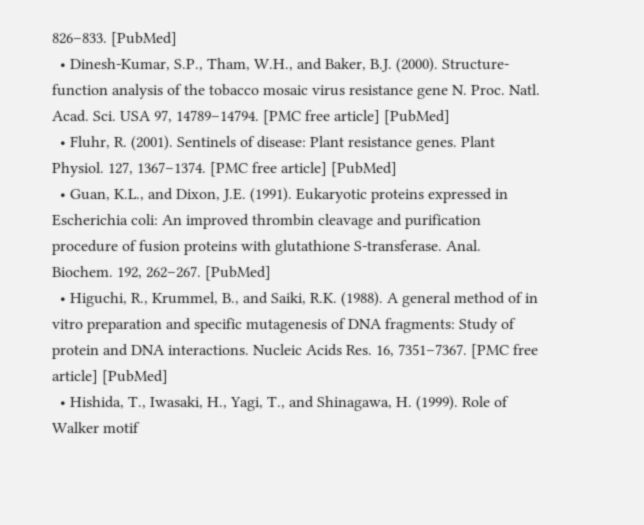826–833. [PubMed]
  • Dinesh-Kumar, S.P., Tham, W.H., and Baker, B.J. (2000). Structure-function analysis of the tobacco mosaic virus resistance gene N. Proc. Natl. Acad. Sci. USA 97, 14789–14794. [PMC free article] [PubMed]
  • Fluhr, R. (2001). Sentinels of disease: Plant resistance genes. Plant Physiol. 127, 1367–1374. [PMC free article] [PubMed]
  • Guan, K.L., and Dixon, J.E. (1991). Eukaryotic proteins expressed in Escherichia coli: An improved thrombin cleavage and purification procedure of fusion proteins with glutathione S-transferase. Anal. Biochem. 192, 262–267. [PubMed]
  • Higuchi, R., Krummel, B., and Saiki, R.K. (1988). A general method of in vitro preparation and specific mutagenesis of DNA fragments: Study of protein and DNA interactions. Nucleic Acids Res. 16, 7351–7367. [PMC free article] [PubMed]
  • Hishida, T., Iwasaki, H., Yagi, T., and Shinagawa, H. (1999). Role of Walker motif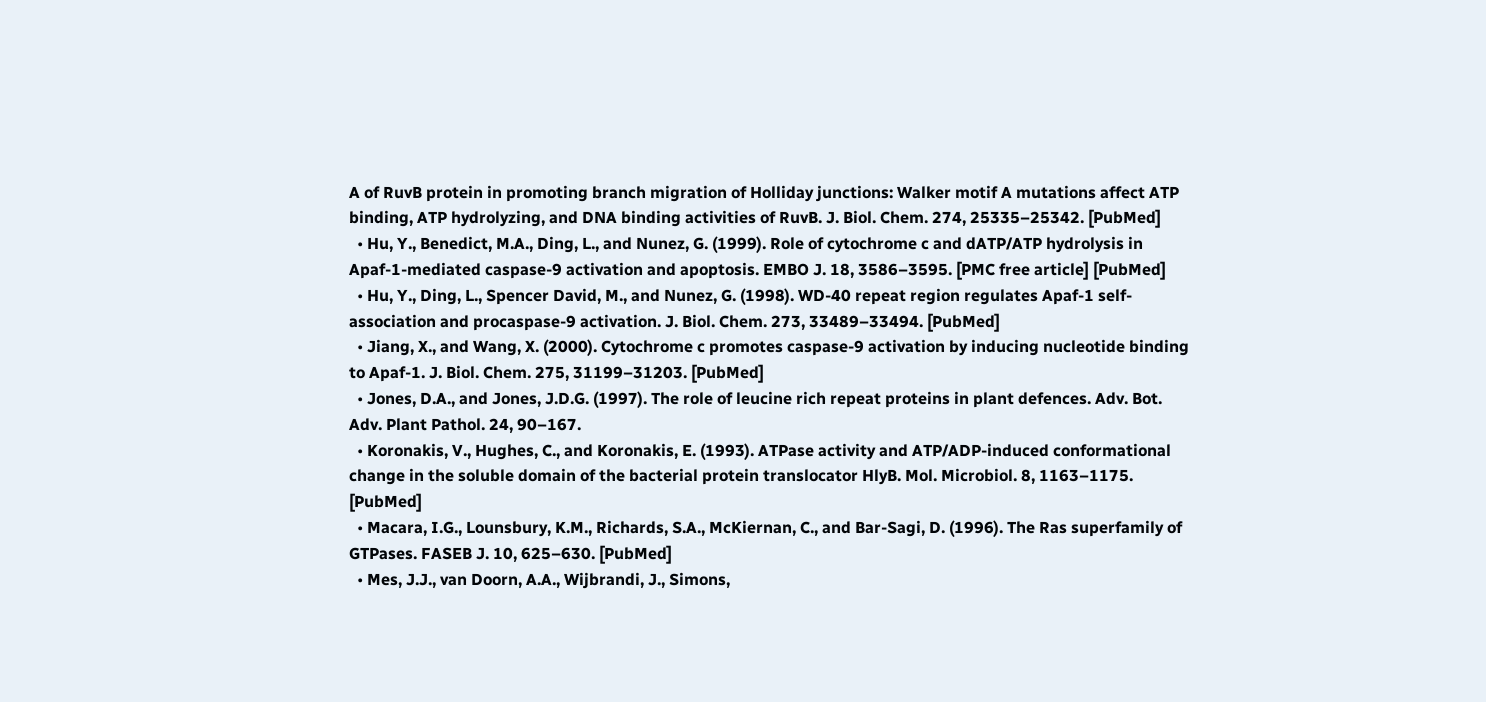A of RuvB protein in promoting branch migration of Holliday junctions: Walker motif A mutations affect ATP binding, ATP hydrolyzing, and DNA binding activities of RuvB. J. Biol. Chem. 274, 25335–25342. [PubMed]
  • Hu, Y., Benedict, M.A., Ding, L., and Nunez, G. (1999). Role of cytochrome c and dATP/ATP hydrolysis in Apaf-1-mediated caspase-9 activation and apoptosis. EMBO J. 18, 3586–3595. [PMC free article] [PubMed]
  • Hu, Y., Ding, L., Spencer David, M., and Nunez, G. (1998). WD-40 repeat region regulates Apaf-1 self-association and procaspase-9 activation. J. Biol. Chem. 273, 33489–33494. [PubMed]
  • Jiang, X., and Wang, X. (2000). Cytochrome c promotes caspase-9 activation by inducing nucleotide binding to Apaf-1. J. Biol. Chem. 275, 31199–31203. [PubMed]
  • Jones, D.A., and Jones, J.D.G. (1997). The role of leucine rich repeat proteins in plant defences. Adv. Bot. Adv. Plant Pathol. 24, 90–167.
  • Koronakis, V., Hughes, C., and Koronakis, E. (1993). ATPase activity and ATP/ADP-induced conformational change in the soluble domain of the bacterial protein translocator HlyB. Mol. Microbiol. 8, 1163–1175. [PubMed]
  • Macara, I.G., Lounsbury, K.M., Richards, S.A., McKiernan, C., and Bar-Sagi, D. (1996). The Ras superfamily of GTPases. FASEB J. 10, 625–630. [PubMed]
  • Mes, J.J., van Doorn, A.A., Wijbrandi, J., Simons,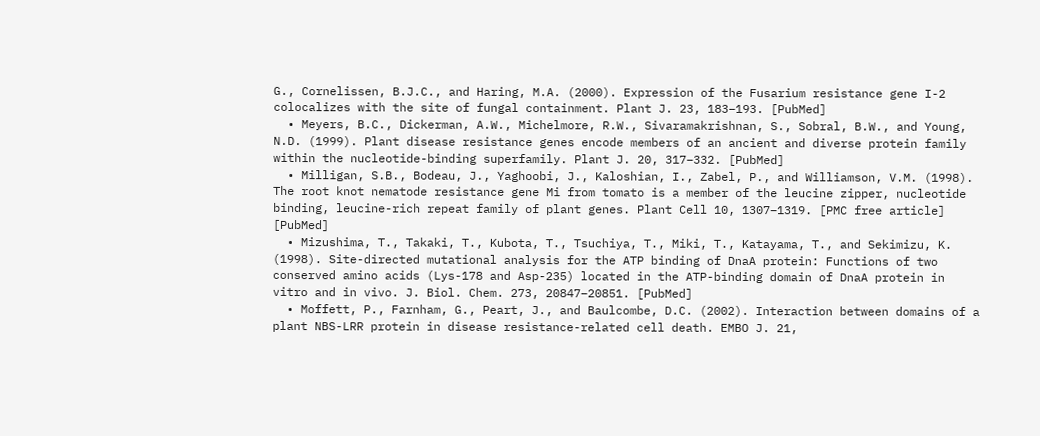G., Cornelissen, B.J.C., and Haring, M.A. (2000). Expression of the Fusarium resistance gene I-2 colocalizes with the site of fungal containment. Plant J. 23, 183–193. [PubMed]
  • Meyers, B.C., Dickerman, A.W., Michelmore, R.W., Sivaramakrishnan, S., Sobral, B.W., and Young, N.D. (1999). Plant disease resistance genes encode members of an ancient and diverse protein family within the nucleotide-binding superfamily. Plant J. 20, 317–332. [PubMed]
  • Milligan, S.B., Bodeau, J., Yaghoobi, J., Kaloshian, I., Zabel, P., and Williamson, V.M. (1998). The root knot nematode resistance gene Mi from tomato is a member of the leucine zipper, nucleotide binding, leucine-rich repeat family of plant genes. Plant Cell 10, 1307–1319. [PMC free article] [PubMed]
  • Mizushima, T., Takaki, T., Kubota, T., Tsuchiya, T., Miki, T., Katayama, T., and Sekimizu, K. (1998). Site-directed mutational analysis for the ATP binding of DnaA protein: Functions of two conserved amino acids (Lys-178 and Asp-235) located in the ATP-binding domain of DnaA protein in vitro and in vivo. J. Biol. Chem. 273, 20847–20851. [PubMed]
  • Moffett, P., Farnham, G., Peart, J., and Baulcombe, D.C. (2002). Interaction between domains of a plant NBS-LRR protein in disease resistance-related cell death. EMBO J. 21,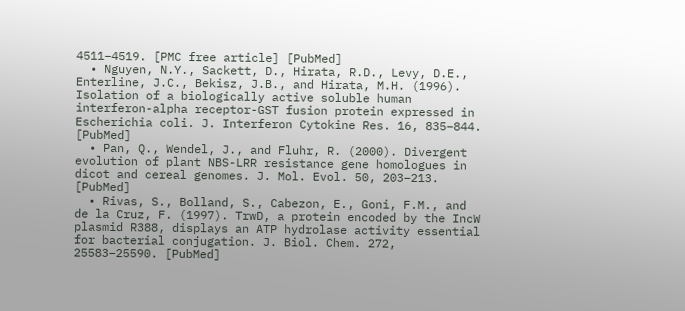4511–4519. [PMC free article] [PubMed]
  • Nguyen, N.Y., Sackett, D., Hirata, R.D., Levy, D.E., Enterline, J.C., Bekisz, J.B., and Hirata, M.H. (1996). Isolation of a biologically active soluble human interferon-alpha receptor-GST fusion protein expressed in Escherichia coli. J. Interferon Cytokine Res. 16, 835–844. [PubMed]
  • Pan, Q., Wendel, J., and Fluhr, R. (2000). Divergent evolution of plant NBS-LRR resistance gene homologues in dicot and cereal genomes. J. Mol. Evol. 50, 203–213. [PubMed]
  • Rivas, S., Bolland, S., Cabezon, E., Goni, F.M., and de la Cruz, F. (1997). TrwD, a protein encoded by the IncW plasmid R388, displays an ATP hydrolase activity essential for bacterial conjugation. J. Biol. Chem. 272, 25583–25590. [PubMed]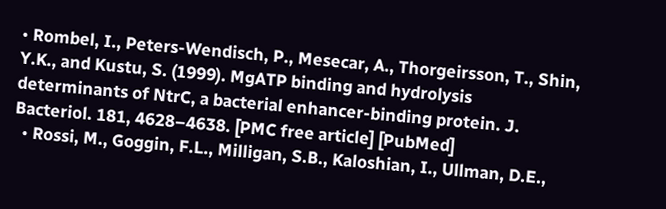• Rombel, I., Peters-Wendisch, P., Mesecar, A., Thorgeirsson, T., Shin, Y.K., and Kustu, S. (1999). MgATP binding and hydrolysis determinants of NtrC, a bacterial enhancer-binding protein. J. Bacteriol. 181, 4628–4638. [PMC free article] [PubMed]
  • Rossi, M., Goggin, F.L., Milligan, S.B., Kaloshian, I., Ullman, D.E.,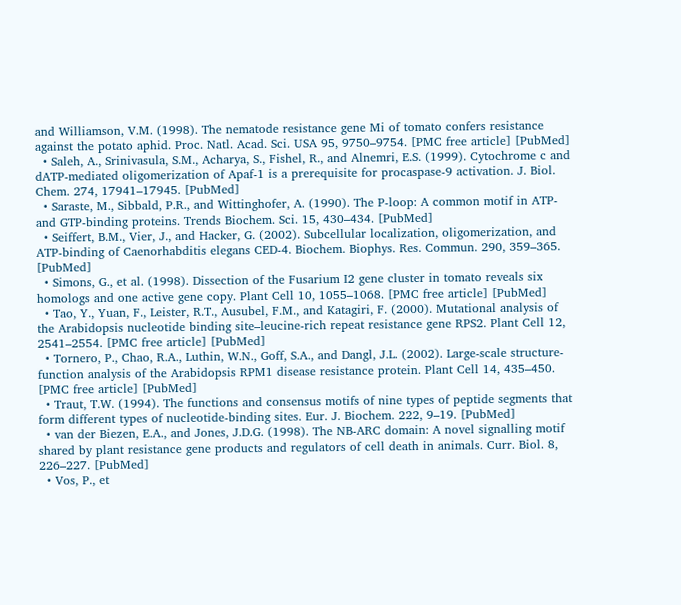and Williamson, V.M. (1998). The nematode resistance gene Mi of tomato confers resistance against the potato aphid. Proc. Natl. Acad. Sci. USA 95, 9750–9754. [PMC free article] [PubMed]
  • Saleh, A., Srinivasula, S.M., Acharya, S., Fishel, R., and Alnemri, E.S. (1999). Cytochrome c and dATP-mediated oligomerization of Apaf-1 is a prerequisite for procaspase-9 activation. J. Biol. Chem. 274, 17941–17945. [PubMed]
  • Saraste, M., Sibbald, P.R., and Wittinghofer, A. (1990). The P-loop: A common motif in ATP- and GTP-binding proteins. Trends Biochem. Sci. 15, 430–434. [PubMed]
  • Seiffert, B.M., Vier, J., and Hacker, G. (2002). Subcellular localization, oligomerization, and ATP-binding of Caenorhabditis elegans CED-4. Biochem. Biophys. Res. Commun. 290, 359–365. [PubMed]
  • Simons, G., et al. (1998). Dissection of the Fusarium I2 gene cluster in tomato reveals six homologs and one active gene copy. Plant Cell 10, 1055–1068. [PMC free article] [PubMed]
  • Tao, Y., Yuan, F., Leister, R.T., Ausubel, F.M., and Katagiri, F. (2000). Mutational analysis of the Arabidopsis nucleotide binding site–leucine-rich repeat resistance gene RPS2. Plant Cell 12, 2541–2554. [PMC free article] [PubMed]
  • Tornero, P., Chao, R.A., Luthin, W.N., Goff, S.A., and Dangl, J.L. (2002). Large-scale structure-function analysis of the Arabidopsis RPM1 disease resistance protein. Plant Cell 14, 435–450. [PMC free article] [PubMed]
  • Traut, T.W. (1994). The functions and consensus motifs of nine types of peptide segments that form different types of nucleotide-binding sites. Eur. J. Biochem. 222, 9–19. [PubMed]
  • van der Biezen, E.A., and Jones, J.D.G. (1998). The NB-ARC domain: A novel signalling motif shared by plant resistance gene products and regulators of cell death in animals. Curr. Biol. 8, 226–227. [PubMed]
  • Vos, P., et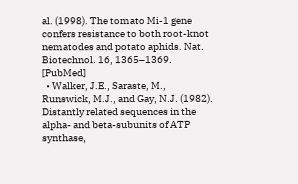al. (1998). The tomato Mi-1 gene confers resistance to both root-knot nematodes and potato aphids. Nat. Biotechnol. 16, 1365–1369. [PubMed]
  • Walker, J.E., Saraste, M., Runswick, M.J., and Gay, N.J. (1982). Distantly related sequences in the alpha- and beta-subunits of ATP synthase,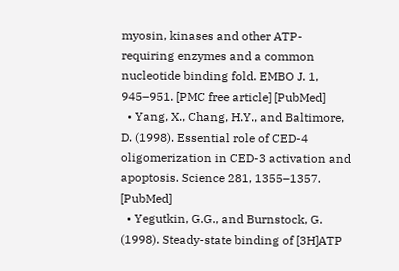myosin, kinases and other ATP-requiring enzymes and a common nucleotide binding fold. EMBO J. 1, 945–951. [PMC free article] [PubMed]
  • Yang, X., Chang, H.Y., and Baltimore, D. (1998). Essential role of CED-4 oligomerization in CED-3 activation and apoptosis. Science 281, 1355–1357. [PubMed]
  • Yegutkin, G.G., and Burnstock, G. (1998). Steady-state binding of [3H]ATP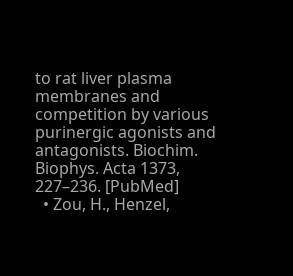to rat liver plasma membranes and competition by various purinergic agonists and antagonists. Biochim. Biophys. Acta 1373, 227–236. [PubMed]
  • Zou, H., Henzel,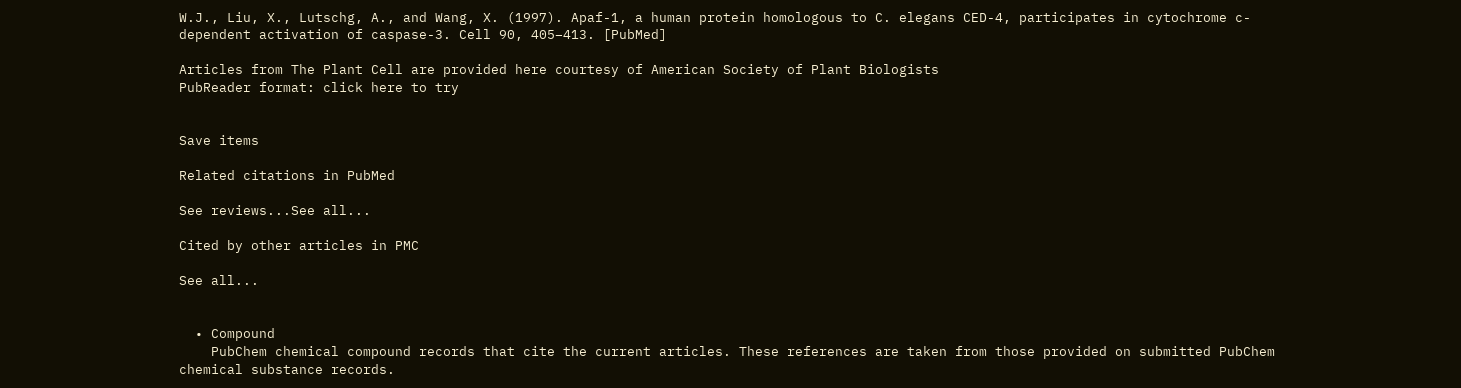W.J., Liu, X., Lutschg, A., and Wang, X. (1997). Apaf-1, a human protein homologous to C. elegans CED-4, participates in cytochrome c-dependent activation of caspase-3. Cell 90, 405–413. [PubMed]

Articles from The Plant Cell are provided here courtesy of American Society of Plant Biologists
PubReader format: click here to try


Save items

Related citations in PubMed

See reviews...See all...

Cited by other articles in PMC

See all...


  • Compound
    PubChem chemical compound records that cite the current articles. These references are taken from those provided on submitted PubChem chemical substance records.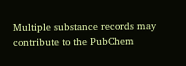Multiple substance records may contribute to the PubChem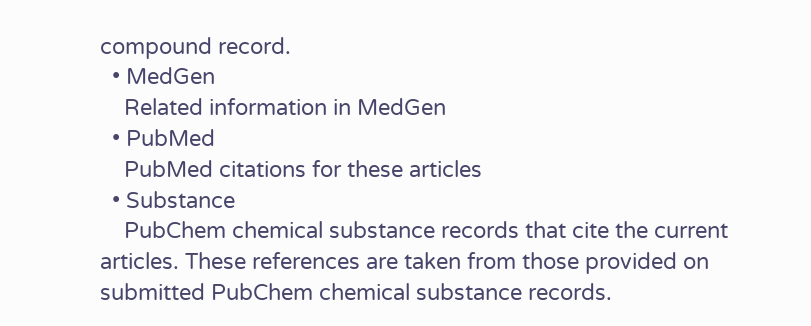compound record.
  • MedGen
    Related information in MedGen
  • PubMed
    PubMed citations for these articles
  • Substance
    PubChem chemical substance records that cite the current articles. These references are taken from those provided on submitted PubChem chemical substance records.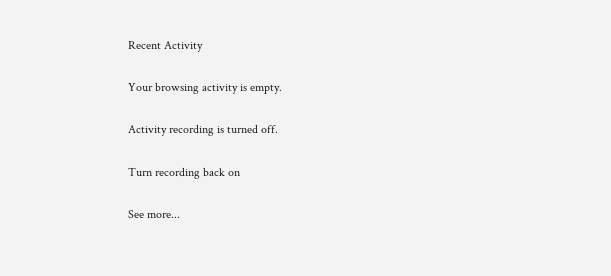Recent Activity

Your browsing activity is empty.

Activity recording is turned off.

Turn recording back on

See more...